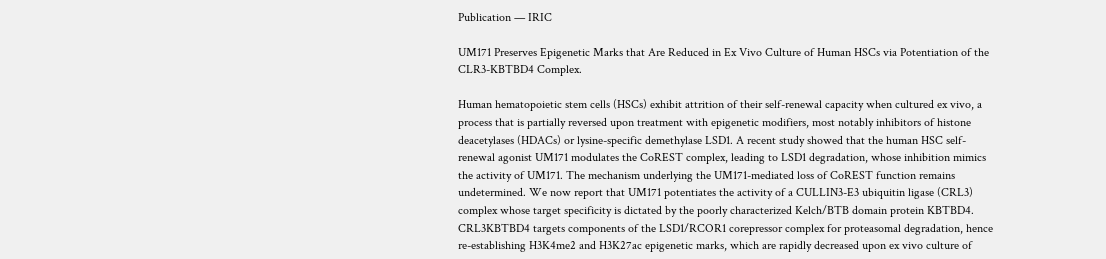Publication — IRIC

UM171 Preserves Epigenetic Marks that Are Reduced in Ex Vivo Culture of Human HSCs via Potentiation of the CLR3-KBTBD4 Complex.

Human hematopoietic stem cells (HSCs) exhibit attrition of their self-renewal capacity when cultured ex vivo, a process that is partially reversed upon treatment with epigenetic modifiers, most notably inhibitors of histone deacetylases (HDACs) or lysine-specific demethylase LSD1. A recent study showed that the human HSC self-renewal agonist UM171 modulates the CoREST complex, leading to LSD1 degradation, whose inhibition mimics the activity of UM171. The mechanism underlying the UM171-mediated loss of CoREST function remains undetermined. We now report that UM171 potentiates the activity of a CULLIN3-E3 ubiquitin ligase (CRL3) complex whose target specificity is dictated by the poorly characterized Kelch/BTB domain protein KBTBD4. CRL3KBTBD4 targets components of the LSD1/RCOR1 corepressor complex for proteasomal degradation, hence re-establishing H3K4me2 and H3K27ac epigenetic marks, which are rapidly decreased upon ex vivo culture of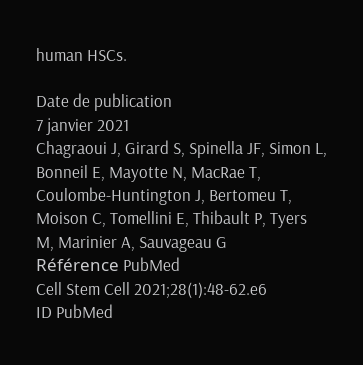human HSCs.

Date de publication
7 janvier 2021
Chagraoui J, Girard S, Spinella JF, Simon L, Bonneil E, Mayotte N, MacRae T, Coulombe-Huntington J, Bertomeu T, Moison C, Tomellini E, Thibault P, Tyers M, Marinier A, Sauvageau G
Référence PubMed
Cell Stem Cell 2021;28(1):48-62.e6
ID PubMed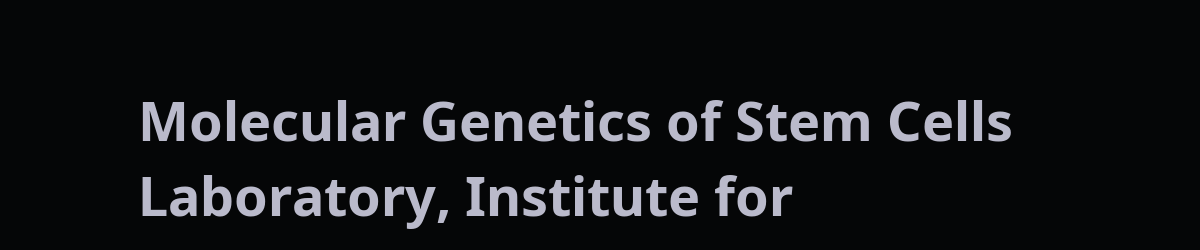Molecular Genetics of Stem Cells Laboratory, Institute for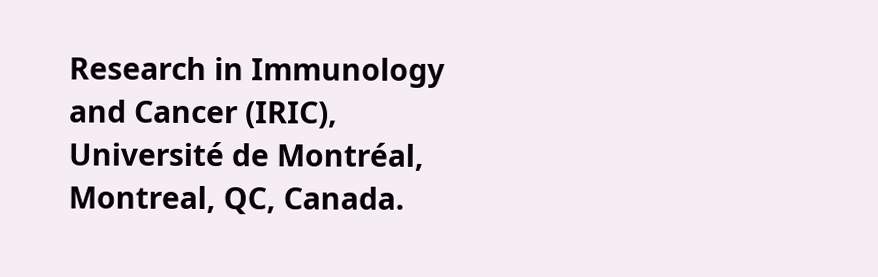Research in Immunology and Cancer (IRIC), Université de Montréal, Montreal, QC, Canada.